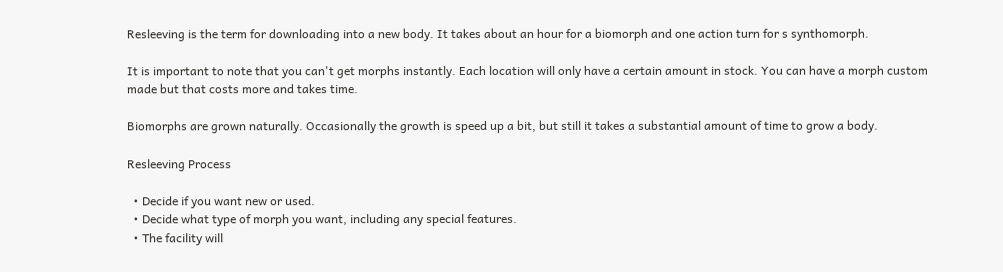Resleeving is the term for downloading into a new body. It takes about an hour for a biomorph and one action turn for s synthomorph.

It is important to note that you can't get morphs instantly. Each location will only have a certain amount in stock. You can have a morph custom made but that costs more and takes time.

Biomorphs are grown naturally. Occasionally the growth is speed up a bit, but still it takes a substantial amount of time to grow a body.

Resleeving Process

  • Decide if you want new or used.
  • Decide what type of morph you want, including any special features.
  • The facility will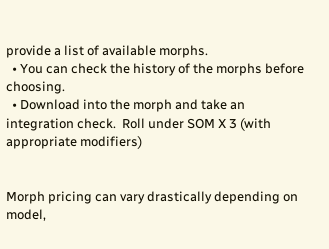provide a list of available morphs.
  • You can check the history of the morphs before choosing.
  • Download into the morph and take an integration check.  Roll under SOM X 3 (with appropriate modifiers)


Morph pricing can vary drastically depending on model,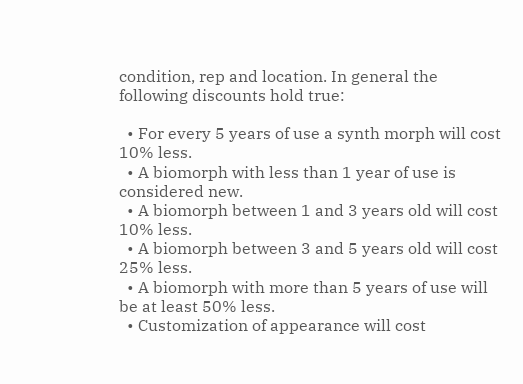condition, rep and location. In general the following discounts hold true:

  • For every 5 years of use a synth morph will cost 10% less.
  • A biomorph with less than 1 year of use is considered new.
  • A biomorph between 1 and 3 years old will cost 10% less.
  • A biomorph between 3 and 5 years old will cost 25% less.
  • A biomorph with more than 5 years of use will be at least 50% less.
  • Customization of appearance will cost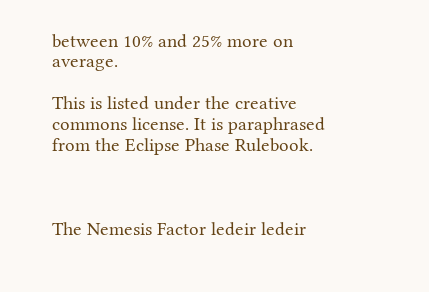between 10% and 25% more on average.

This is listed under the creative commons license. It is paraphrased from the Eclipse Phase Rulebook.



The Nemesis Factor ledeir ledeir